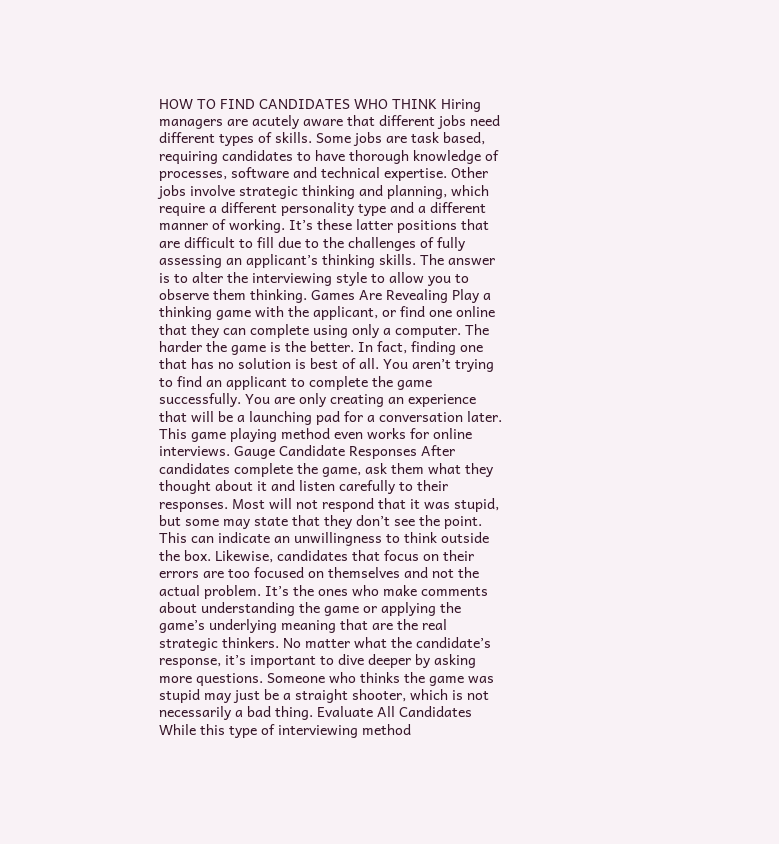HOW TO FIND CANDIDATES WHO THINK Hiring managers are acutely aware that different jobs need different types of skills. Some jobs are task based, requiring candidates to have thorough knowledge of processes, software and technical expertise. Other jobs involve strategic thinking and planning, which require a different personality type and a different manner of working. It’s these latter positions that are difficult to fill due to the challenges of fully assessing an applicant’s thinking skills. The answer is to alter the interviewing style to allow you to observe them thinking. Games Are Revealing Play a thinking game with the applicant, or find one online that they can complete using only a computer. The harder the game is the better. In fact, finding one that has no solution is best of all. You aren’t trying to find an applicant to complete the game successfully. You are only creating an experience that will be a launching pad for a conversation later. This game playing method even works for online interviews. Gauge Candidate Responses After candidates complete the game, ask them what they thought about it and listen carefully to their responses. Most will not respond that it was stupid, but some may state that they don’t see the point. This can indicate an unwillingness to think outside the box. Likewise, candidates that focus on their errors are too focused on themselves and not the actual problem. It’s the ones who make comments about understanding the game or applying the game’s underlying meaning that are the real strategic thinkers. No matter what the candidate’s response, it’s important to dive deeper by asking more questions. Someone who thinks the game was stupid may just be a straight shooter, which is not necessarily a bad thing. Evaluate All Candidates While this type of interviewing method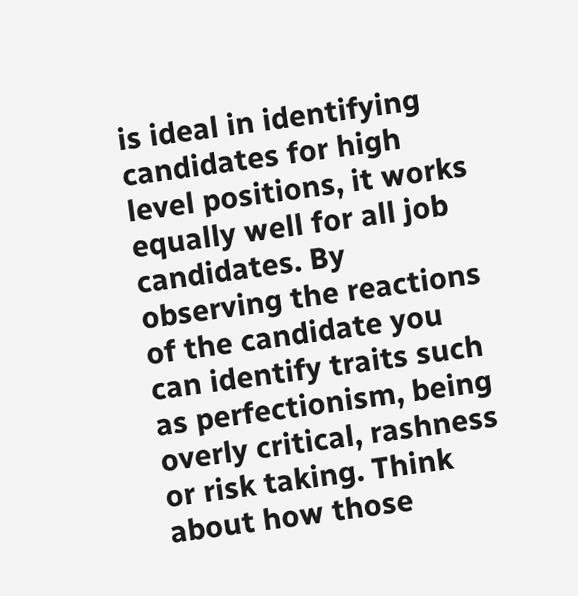is ideal in identifying candidates for high level positions, it works equally well for all job candidates. By observing the reactions of the candidate you can identify traits such as perfectionism, being overly critical, rashness or risk taking. Think about how those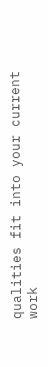qualities fit into your current work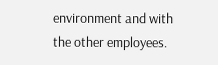environment and with the other employees.